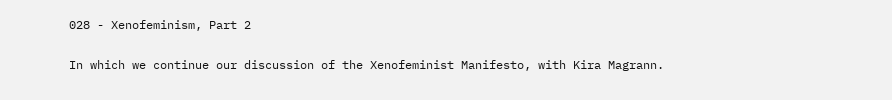028 - Xenofeminism, Part 2

In which we continue our discussion of the Xenofeminist Manifesto, with Kira Magrann.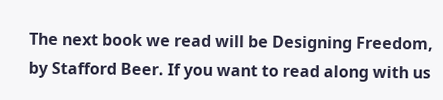The next book we read will be Designing Freedom, by Stafford Beer. If you want to read along with us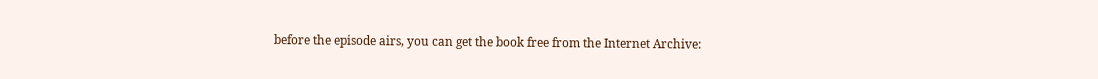before the episode airs, you can get the book free from the Internet Archive: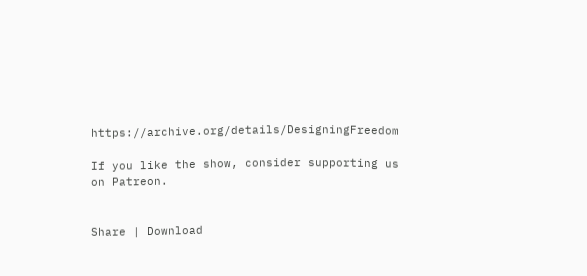https://archive.org/details/DesigningFreedom

If you like the show, consider supporting us on Patreon.


Share | Download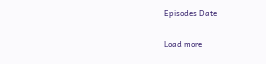Episodes Date

Load more